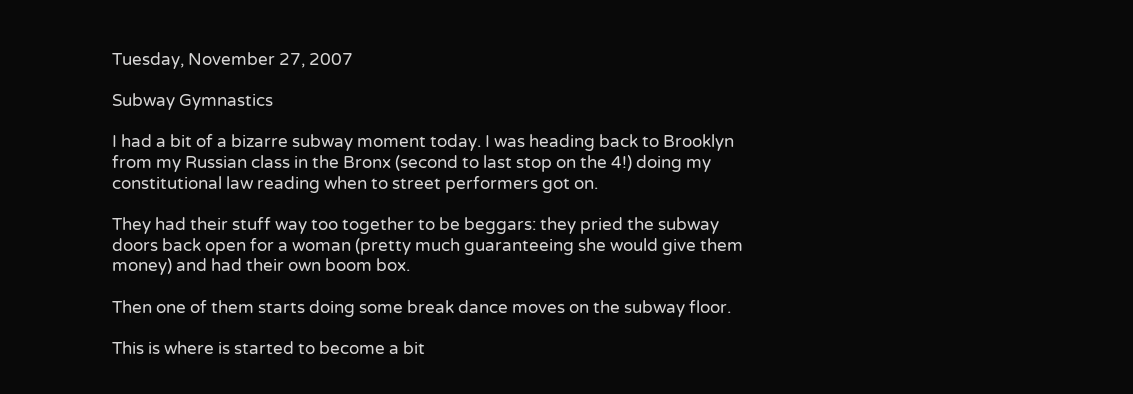Tuesday, November 27, 2007

Subway Gymnastics

I had a bit of a bizarre subway moment today. I was heading back to Brooklyn from my Russian class in the Bronx (second to last stop on the 4!) doing my constitutional law reading when to street performers got on.

They had their stuff way too together to be beggars: they pried the subway doors back open for a woman (pretty much guaranteeing she would give them money) and had their own boom box.

Then one of them starts doing some break dance moves on the subway floor.

This is where is started to become a bit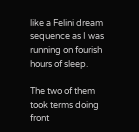like a Felini dream sequence as I was running on fourish hours of sleep.

The two of them took terms doing front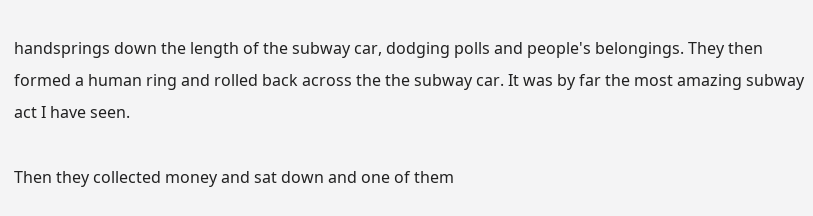handsprings down the length of the subway car, dodging polls and people's belongings. They then formed a human ring and rolled back across the the subway car. It was by far the most amazing subway act I have seen.

Then they collected money and sat down and one of them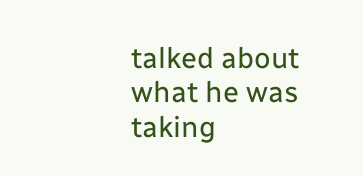talked about what he was taking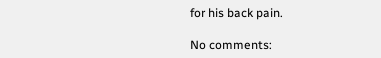for his back pain.

No comments: